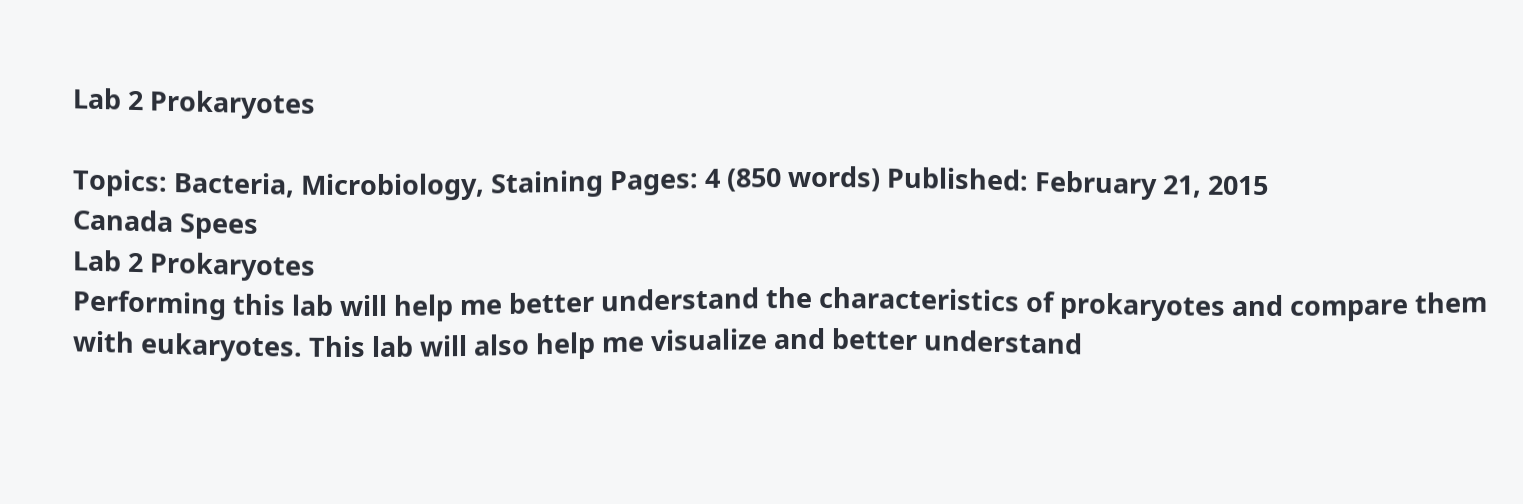Lab 2 Prokaryotes

Topics: Bacteria, Microbiology, Staining Pages: 4 (850 words) Published: February 21, 2015
Canada Spees
Lab 2 Prokaryotes
Performing this lab will help me better understand the characteristics of prokaryotes and compare them with eukaryotes. This lab will also help me visualize and better understand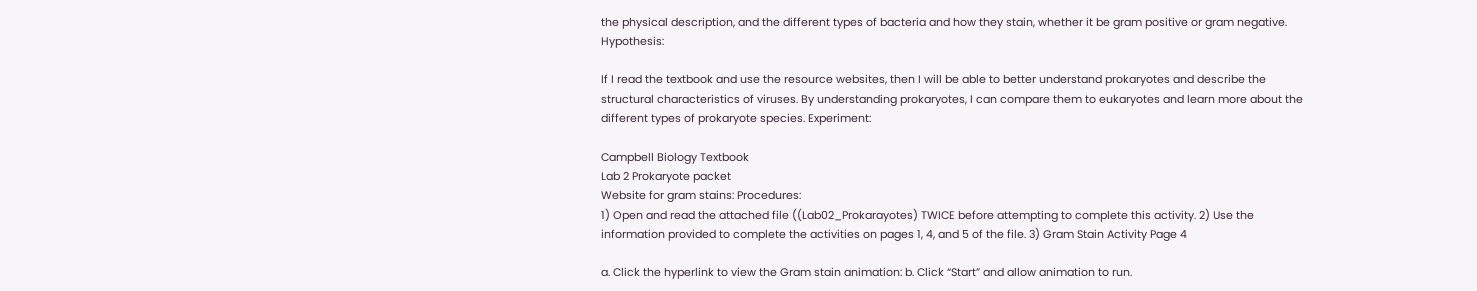the physical description, and the different types of bacteria and how they stain, whether it be gram positive or gram negative. Hypothesis:

If I read the textbook and use the resource websites, then I will be able to better understand prokaryotes and describe the structural characteristics of viruses. By understanding prokaryotes, I can compare them to eukaryotes and learn more about the different types of prokaryote species. Experiment:

Campbell Biology Textbook
Lab 2 Prokaryote packet
Website for gram stains: Procedures:
1) Open and read the attached file ((Lab02_Prokarayotes) TWICE before attempting to complete this activity. 2) Use the information provided to complete the activities on pages 1, 4, and 5 of the file. 3) Gram Stain Activity Page 4

a. Click the hyperlink to view the Gram stain animation: b. Click “Start” and allow animation to run.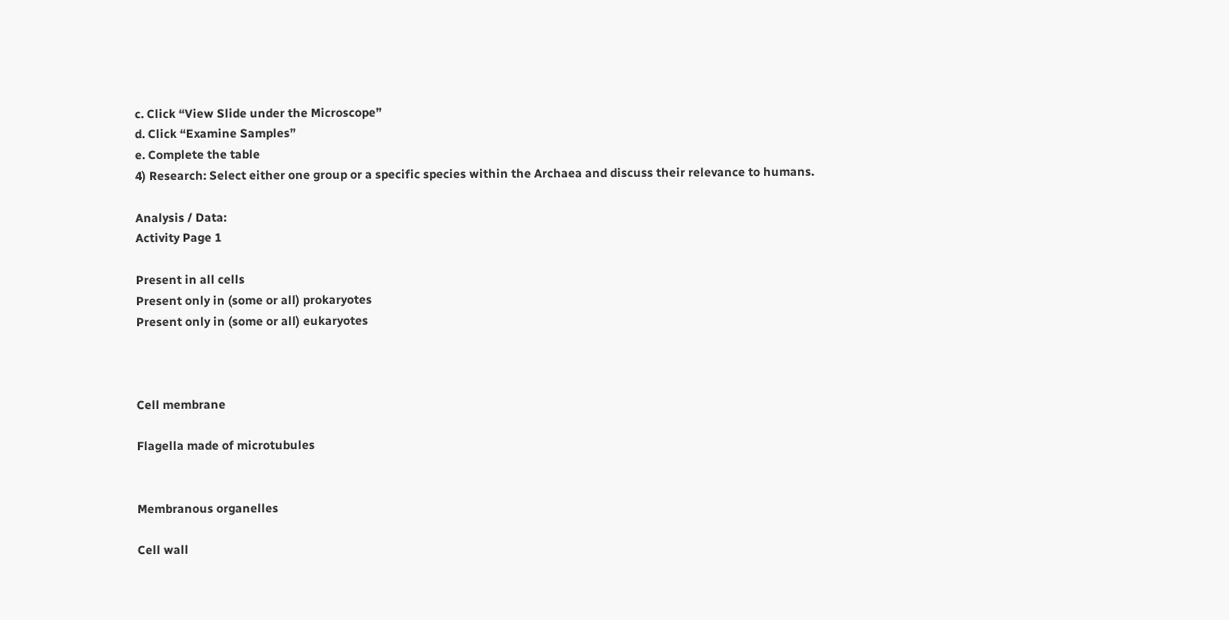c. Click “View Slide under the Microscope”
d. Click “Examine Samples”
e. Complete the table
4) Research: Select either one group or a specific species within the Archaea and discuss their relevance to humans.

Analysis / Data:
Activity Page 1

Present in all cells
Present only in (some or all) prokaryotes
Present only in (some or all) eukaryotes



Cell membrane

Flagella made of microtubules


Membranous organelles

Cell wall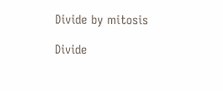Divide by mitosis

Divide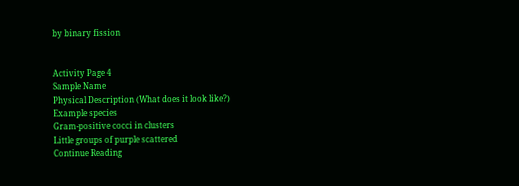by binary fission


Activity Page 4
Sample Name
Physical Description (What does it look like?)
Example species
Gram-positive cocci in clusters
Little groups of purple scattered
Continue Reading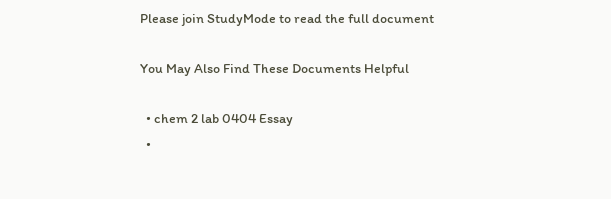Please join StudyMode to read the full document

You May Also Find These Documents Helpful

  • chem 2 lab 0404 Essay
  •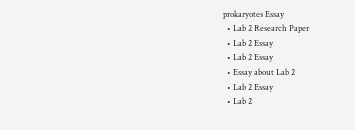prokaryotes Essay
  • Lab 2 Research Paper
  • Lab 2 Essay
  • Lab 2 Essay
  • Essay about Lab 2
  • Lab 2 Essay
  • Lab 2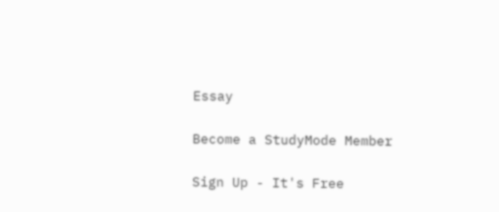Essay

Become a StudyMode Member

Sign Up - It's Free